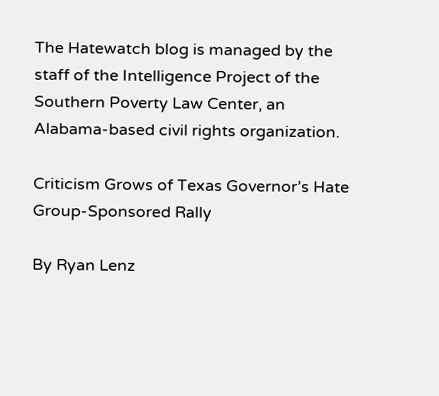The Hatewatch blog is managed by the staff of the Intelligence Project of the Southern Poverty Law Center, an Alabama-based civil rights organization.

Criticism Grows of Texas Governor’s Hate Group-Sponsored Rally

By Ryan Lenz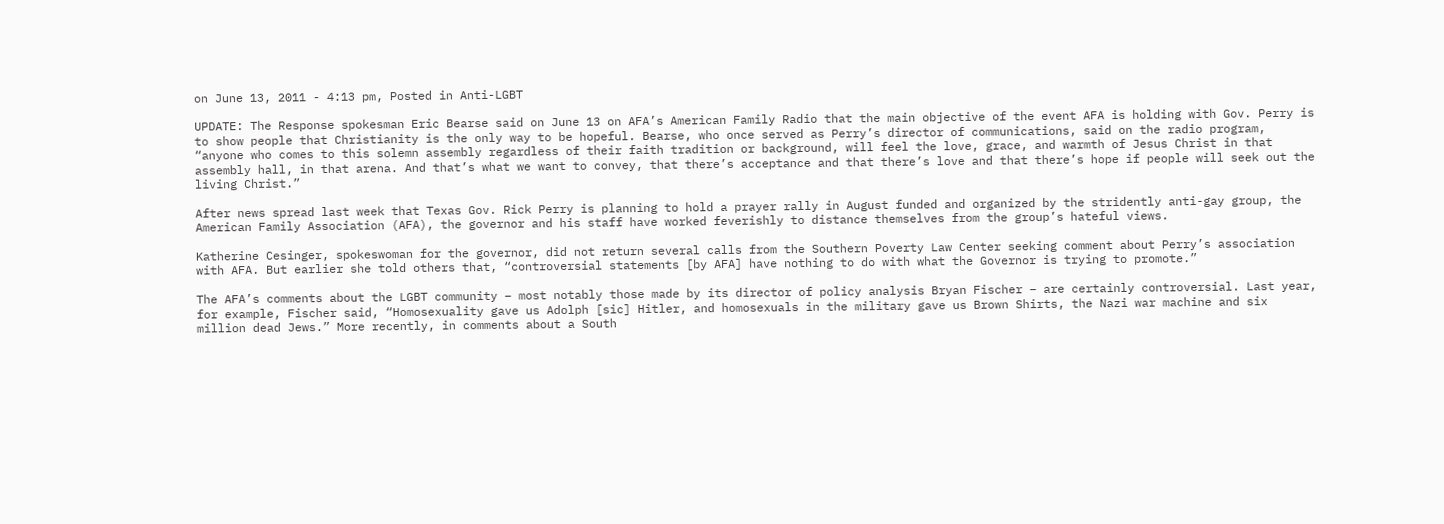on June 13, 2011 - 4:13 pm, Posted in Anti-LGBT

UPDATE: The Response spokesman Eric Bearse said on June 13 on AFA’s American Family Radio that the main objective of the event AFA is holding with Gov. Perry is to show people that Christianity is the only way to be hopeful. Bearse, who once served as Perry’s director of communications, said on the radio program, “anyone who comes to this solemn assembly regardless of their faith tradition or background, will feel the love, grace, and warmth of Jesus Christ in that assembly hall, in that arena. And that’s what we want to convey, that there’s acceptance and that there’s love and that there’s hope if people will seek out the living Christ.”

After news spread last week that Texas Gov. Rick Perry is planning to hold a prayer rally in August funded and organized by the stridently anti-gay group, the American Family Association (AFA), the governor and his staff have worked feverishly to distance themselves from the group’s hateful views.

Katherine Cesinger, spokeswoman for the governor, did not return several calls from the Southern Poverty Law Center seeking comment about Perry’s association with AFA. But earlier she told others that, “controversial statements [by AFA] have nothing to do with what the Governor is trying to promote.”

The AFA’s comments about the LGBT community – most notably those made by its director of policy analysis Bryan Fischer – are certainly controversial. Last year, for example, Fischer said, “Homosexuality gave us Adolph [sic] Hitler, and homosexuals in the military gave us Brown Shirts, the Nazi war machine and six million dead Jews.” More recently, in comments about a South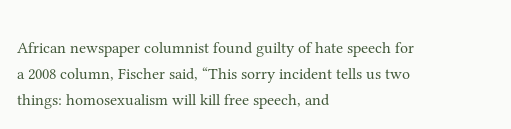African newspaper columnist found guilty of hate speech for a 2008 column, Fischer said, “This sorry incident tells us two things: homosexualism will kill free speech, and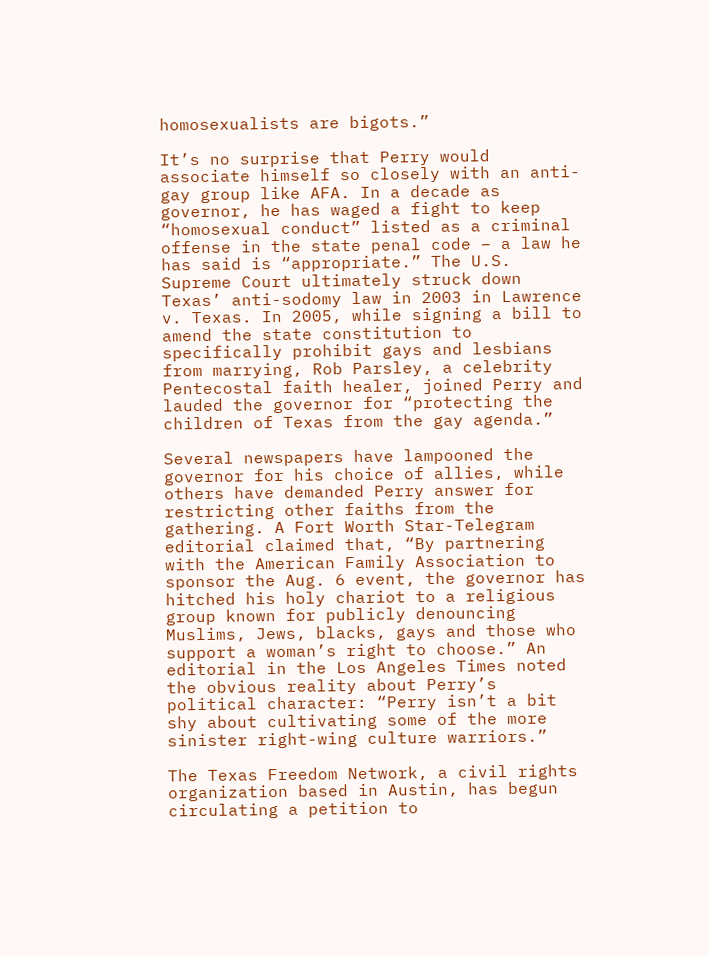homosexualists are bigots.”

It’s no surprise that Perry would associate himself so closely with an anti-gay group like AFA. In a decade as governor, he has waged a fight to keep “homosexual conduct” listed as a criminal offense in the state penal code – a law he has said is “appropriate.” The U.S. Supreme Court ultimately struck down Texas’ anti-sodomy law in 2003 in Lawrence v. Texas. In 2005, while signing a bill to amend the state constitution to specifically prohibit gays and lesbians from marrying, Rob Parsley, a celebrity Pentecostal faith healer, joined Perry and lauded the governor for “protecting the children of Texas from the gay agenda.”

Several newspapers have lampooned the governor for his choice of allies, while others have demanded Perry answer for restricting other faiths from the gathering. A Fort Worth Star-Telegram editorial claimed that, “By partnering with the American Family Association to sponsor the Aug. 6 event, the governor has hitched his holy chariot to a religious group known for publicly denouncing Muslims, Jews, blacks, gays and those who support a woman’s right to choose.” An editorial in the Los Angeles Times noted the obvious reality about Perry’s political character: “Perry isn’t a bit shy about cultivating some of the more sinister right-wing culture warriors.”

The Texas Freedom Network, a civil rights organization based in Austin, has begun circulating a petition to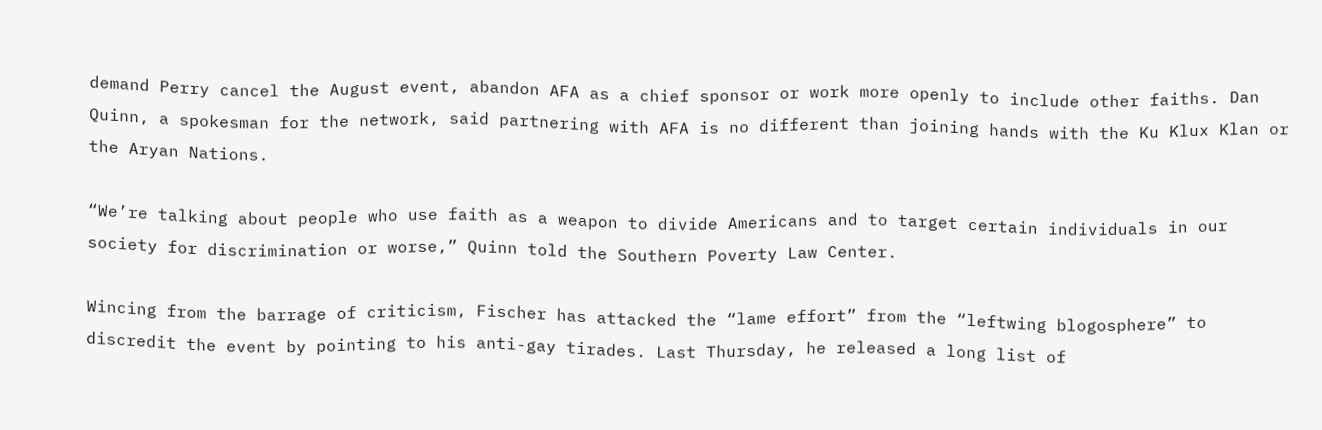demand Perry cancel the August event, abandon AFA as a chief sponsor or work more openly to include other faiths. Dan Quinn, a spokesman for the network, said partnering with AFA is no different than joining hands with the Ku Klux Klan or the Aryan Nations.

“We’re talking about people who use faith as a weapon to divide Americans and to target certain individuals in our society for discrimination or worse,” Quinn told the Southern Poverty Law Center.

Wincing from the barrage of criticism, Fischer has attacked the “lame effort” from the “leftwing blogosphere” to discredit the event by pointing to his anti-gay tirades. Last Thursday, he released a long list of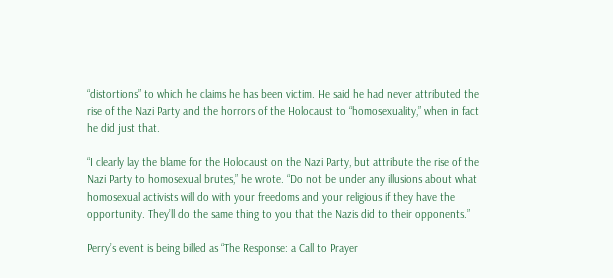“distortions” to which he claims he has been victim. He said he had never attributed the rise of the Nazi Party and the horrors of the Holocaust to “homosexuality,” when in fact he did just that.

“I clearly lay the blame for the Holocaust on the Nazi Party, but attribute the rise of the Nazi Party to homosexual brutes,” he wrote. “Do not be under any illusions about what homosexual activists will do with your freedoms and your religious if they have the opportunity. They’ll do the same thing to you that the Nazis did to their opponents.”

Perry’s event is being billed as “The Response: a Call to Prayer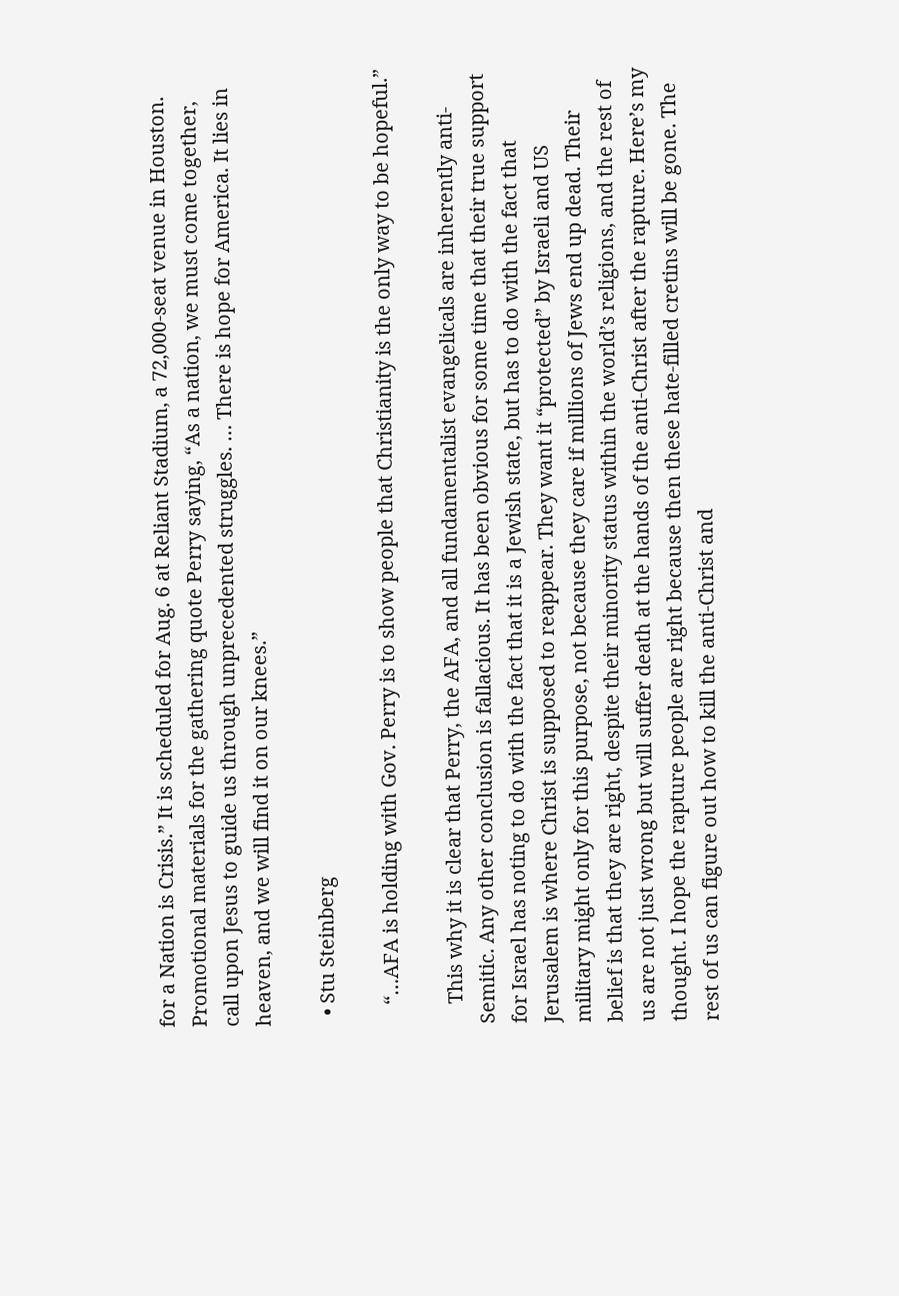for a Nation is Crisis.” It is scheduled for Aug. 6 at Reliant Stadium, a 72,000-seat venue in Houston. Promotional materials for the gathering quote Perry saying, “As a nation, we must come together, call upon Jesus to guide us through unprecedented struggles. … There is hope for America. It lies in heaven, and we will find it on our knees.”

  • Stu Steinberg

    “…AFA is holding with Gov. Perry is to show people that Christianity is the only way to be hopeful.”

    This why it is clear that Perry, the AFA, and all fundamentalist evangelicals are inherently anti-Semitic. Any other conclusion is fallacious. It has been obvious for some time that their true support for Israel has noting to do with the fact that it is a Jewish state, but has to do with the fact that Jerusalem is where Christ is supposed to reappear. They want it “protected” by Israeli and US military might only for this purpose, not because they care if millions of Jews end up dead. Their belief is that they are right, despite their minority status within the world’s religions, and the rest of us are not just wrong but will suffer death at the hands of the anti-Christ after the rapture. Here’s my thought. I hope the rapture people are right because then these hate-filled cretins will be gone. The rest of us can figure out how to kill the anti-Christ and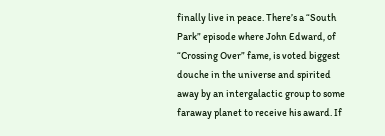finally live in peace. There’s a “South Park” episode where John Edward, of “Crossing Over” fame, is voted biggest douche in the universe and spirited away by an intergalactic group to some faraway planet to receive his award. If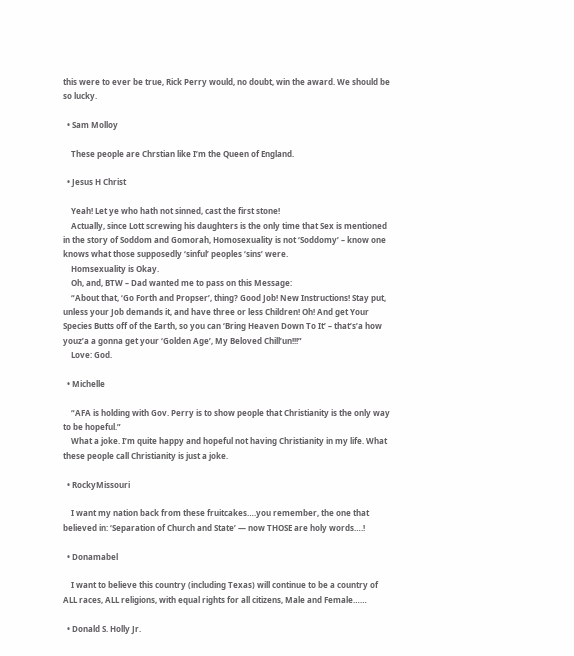this were to ever be true, Rick Perry would, no doubt, win the award. We should be so lucky.

  • Sam Molloy

    These people are Chrstian like I’m the Queen of England.

  • Jesus H Christ

    Yeah! Let ye who hath not sinned, cast the first stone!
    Actually, since Lott screwing his daughters is the only time that Sex is mentioned in the story of Soddom and Gomorah, Homosexuality is not ‘Soddomy’ – know one knows what those supposedly ‘sinful’ peoples ‘sins’ were.
    Homsexuality is Okay.
    Oh, and, BTW – Dad wanted me to pass on this Message:
    “About that, ‘Go Forth and Propser’, thing? Good Job! New Instructions! Stay put, unless your Job demands it, and have three or less Children! Oh! And get Your Species Butts off of the Earth, so you can ‘Bring Heaven Down To It’ – that’s’a how youz’a a gonna get your ‘Golden Age’, My Beloved Chill’un!!!”
    Love: God.

  • Michelle

    “AFA is holding with Gov. Perry is to show people that Christianity is the only way to be hopeful.”
    What a joke. I’m quite happy and hopeful not having Christianity in my life. What these people call Christianity is just a joke.

  • RockyMissouri

    I want my nation back from these fruitcakes….you remember, the one that believed in: ‘Separation of Church and State’ — now THOSE are holy words….!

  • Donamabel

    I want to believe this country (including Texas) will continue to be a country of ALL races, ALL religions, with equal rights for all citizens, Male and Female……

  • Donald S. Holly Jr.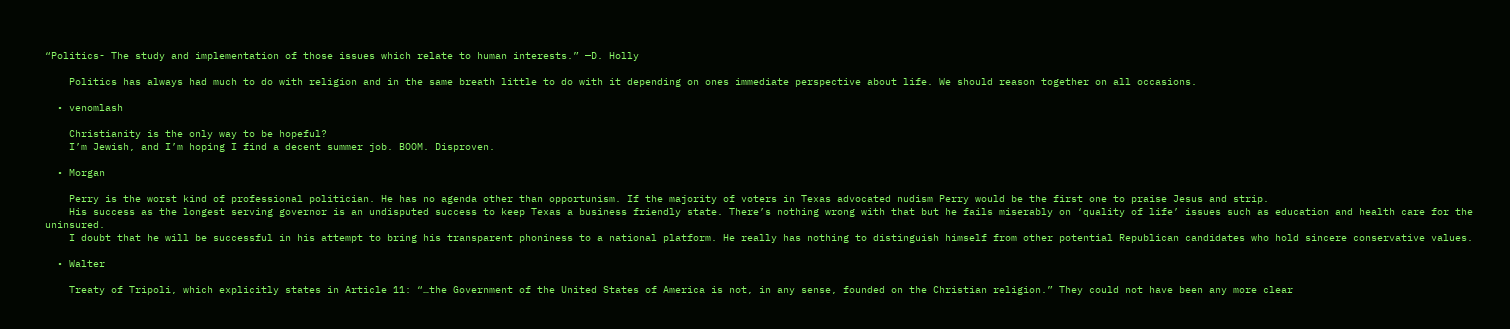“Politics- The study and implementation of those issues which relate to human interests.” —D. Holly

    Politics has always had much to do with religion and in the same breath little to do with it depending on ones immediate perspective about life. We should reason together on all occasions.

  • venomlash

    Christianity is the only way to be hopeful?
    I’m Jewish, and I’m hoping I find a decent summer job. BOOM. Disproven.

  • Morgan

    Perry is the worst kind of professional politician. He has no agenda other than opportunism. If the majority of voters in Texas advocated nudism Perry would be the first one to praise Jesus and strip.
    His success as the longest serving governor is an undisputed success to keep Texas a business friendly state. There’s nothing wrong with that but he fails miserably on ‘quality of life’ issues such as education and health care for the uninsured.
    I doubt that he will be successful in his attempt to bring his transparent phoniness to a national platform. He really has nothing to distinguish himself from other potential Republican candidates who hold sincere conservative values.

  • Walter

    Treaty of Tripoli, which explicitly states in Article 11: “…the Government of the United States of America is not, in any sense, founded on the Christian religion.” They could not have been any more clear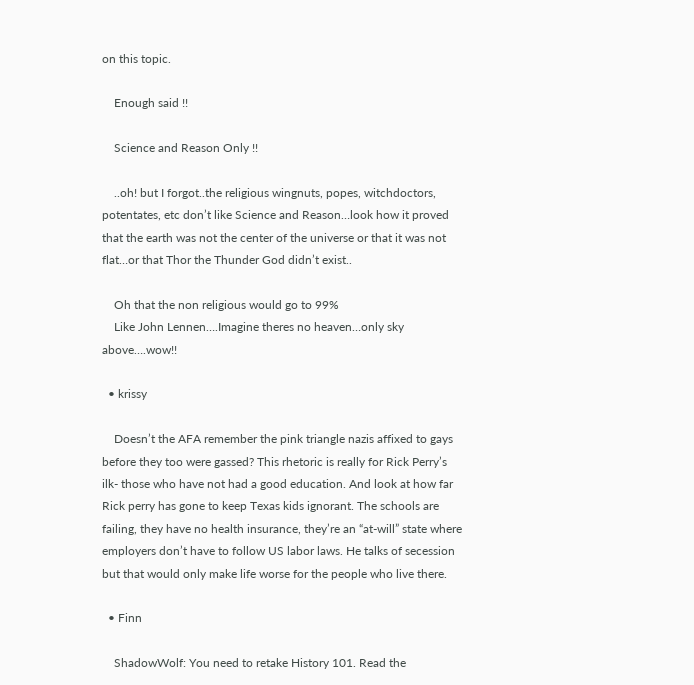on this topic.

    Enough said !!

    Science and Reason Only !!

    ..oh! but I forgot..the religious wingnuts, popes, witchdoctors, potentates, etc don’t like Science and Reason…look how it proved that the earth was not the center of the universe or that it was not flat…or that Thor the Thunder God didn’t exist..

    Oh that the non religious would go to 99%
    Like John Lennen….Imagine theres no heaven…only sky above….wow!!

  • krissy

    Doesn’t the AFA remember the pink triangle nazis affixed to gays before they too were gassed? This rhetoric is really for Rick Perry’s ilk- those who have not had a good education. And look at how far Rick perry has gone to keep Texas kids ignorant. The schools are failing, they have no health insurance, they’re an “at-will” state where employers don’t have to follow US labor laws. He talks of secession but that would only make life worse for the people who live there.

  • Finn

    ShadowWolf: You need to retake History 101. Read the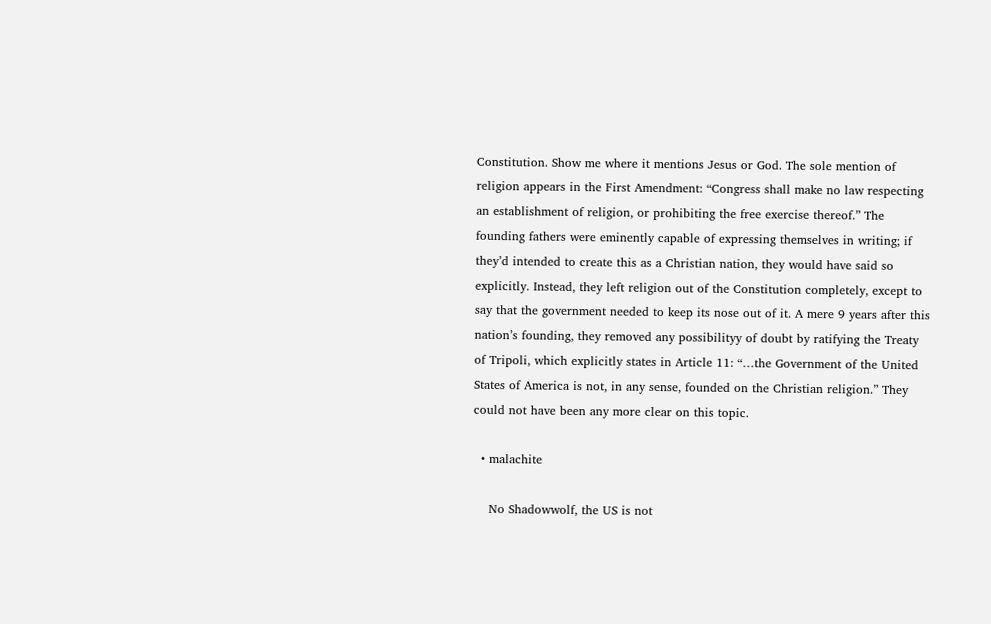Constitution. Show me where it mentions Jesus or God. The sole mention of religion appears in the First Amendment: “Congress shall make no law respecting an establishment of religion, or prohibiting the free exercise thereof.” The founding fathers were eminently capable of expressing themselves in writing; if they’d intended to create this as a Christian nation, they would have said so explicitly. Instead, they left religion out of the Constitution completely, except to say that the government needed to keep its nose out of it. A mere 9 years after this nation’s founding, they removed any possibilityy of doubt by ratifying the Treaty of Tripoli, which explicitly states in Article 11: “…the Government of the United States of America is not, in any sense, founded on the Christian religion.” They could not have been any more clear on this topic.

  • malachite

    No Shadowwolf, the US is not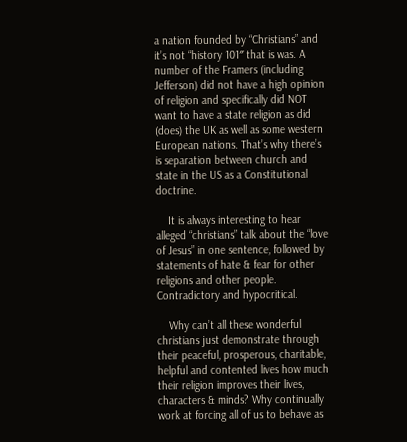a nation founded by “Christians” and it’s not “history 101″ that is was. A number of the Framers (including Jefferson) did not have a high opinion of religion and specifically did NOT want to have a state religion as did (does) the UK as well as some western European nations. That’s why there’s is separation between church and state in the US as a Constitutional doctrine.

    It is always interesting to hear alleged “christians” talk about the “love of Jesus” in one sentence, followed by statements of hate & fear for other religions and other people. Contradictory and hypocritical.

    Why can’t all these wonderful christians just demonstrate through their peaceful, prosperous, charitable, helpful and contented lives how much their religion improves their lives, characters & minds? Why continually work at forcing all of us to behave as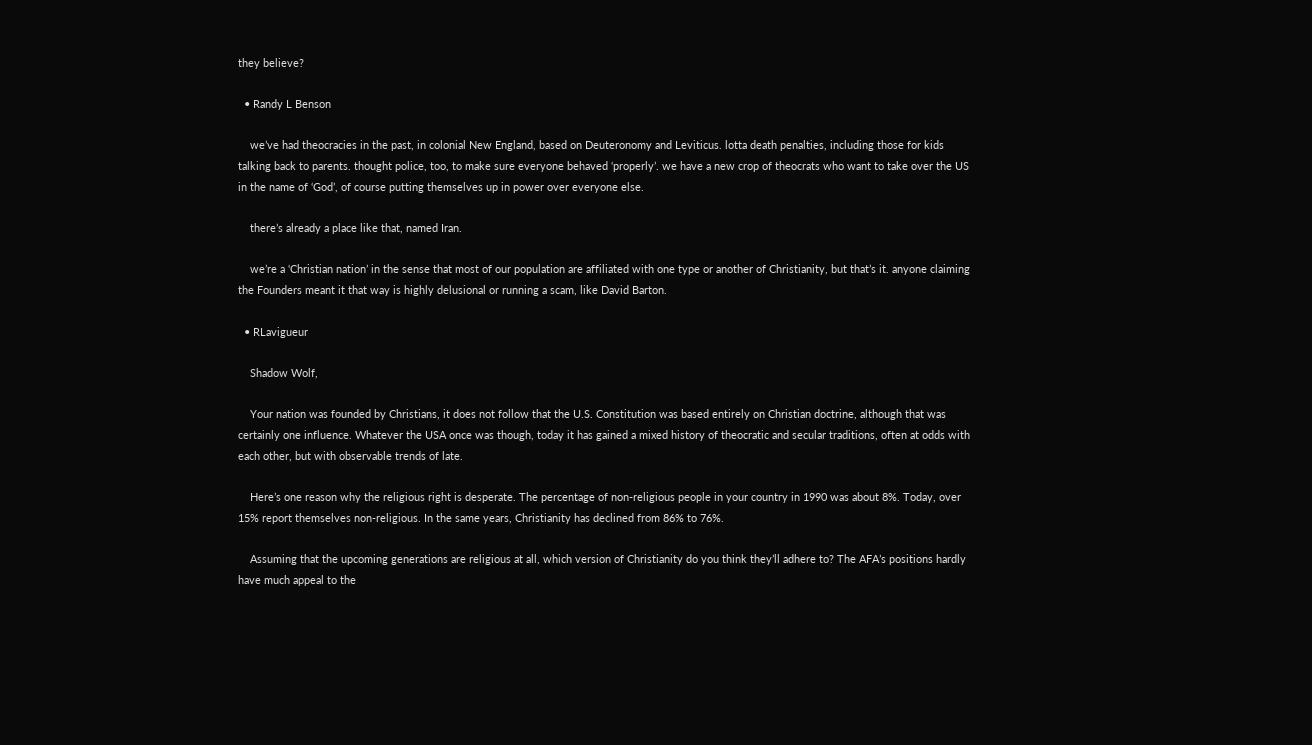they believe?

  • Randy L Benson

    we’ve had theocracies in the past, in colonial New England, based on Deuteronomy and Leviticus. lotta death penalties, including those for kids talking back to parents. thought police, too, to make sure everyone behaved ‘properly’. we have a new crop of theocrats who want to take over the US in the name of ‘God’, of course putting themselves up in power over everyone else.

    there’s already a place like that, named Iran.

    we’re a ‘Christian nation’ in the sense that most of our population are affiliated with one type or another of Christianity, but that’s it. anyone claiming the Founders meant it that way is highly delusional or running a scam, like David Barton.

  • RLavigueur

    Shadow Wolf,

    Your nation was founded by Christians, it does not follow that the U.S. Constitution was based entirely on Christian doctrine, although that was certainly one influence. Whatever the USA once was though, today it has gained a mixed history of theocratic and secular traditions, often at odds with each other, but with observable trends of late.

    Here’s one reason why the religious right is desperate. The percentage of non-religious people in your country in 1990 was about 8%. Today, over 15% report themselves non-religious. In the same years, Christianity has declined from 86% to 76%.

    Assuming that the upcoming generations are religious at all, which version of Christianity do you think they’ll adhere to? The AFA’s positions hardly have much appeal to the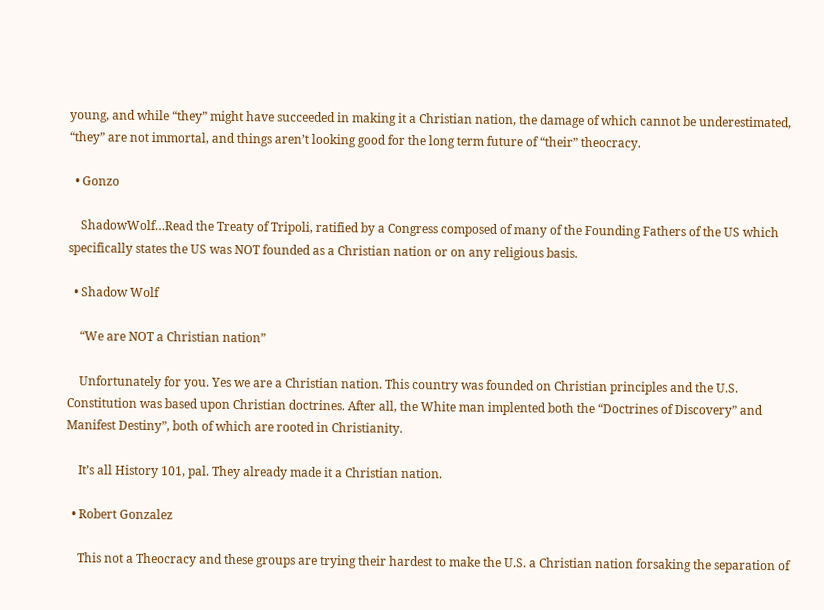young, and while “they” might have succeeded in making it a Christian nation, the damage of which cannot be underestimated, “they” are not immortal, and things aren’t looking good for the long term future of “their” theocracy.

  • Gonzo

    ShadowWolf…Read the Treaty of Tripoli, ratified by a Congress composed of many of the Founding Fathers of the US which specifically states the US was NOT founded as a Christian nation or on any religious basis.

  • Shadow Wolf

    “We are NOT a Christian nation”

    Unfortunately for you. Yes we are a Christian nation. This country was founded on Christian principles and the U.S. Constitution was based upon Christian doctrines. After all, the White man implented both the “Doctrines of Discovery” and Manifest Destiny”, both of which are rooted in Christianity.

    It’s all History 101, pal. They already made it a Christian nation.

  • Robert Gonzalez

    This not a Theocracy and these groups are trying their hardest to make the U.S. a Christian nation forsaking the separation of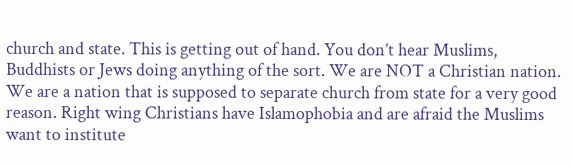church and state. This is getting out of hand. You don’t hear Muslims, Buddhists or Jews doing anything of the sort. We are NOT a Christian nation. We are a nation that is supposed to separate church from state for a very good reason. Right wing Christians have Islamophobia and are afraid the Muslims want to institute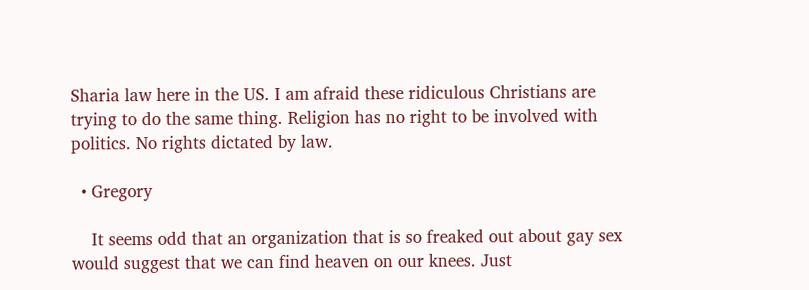Sharia law here in the US. I am afraid these ridiculous Christians are trying to do the same thing. Religion has no right to be involved with politics. No rights dictated by law.

  • Gregory

    It seems odd that an organization that is so freaked out about gay sex would suggest that we can find heaven on our knees. Just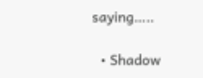saying…..

  • Shadow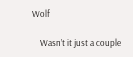Wolf

    Wasn’t it just a couple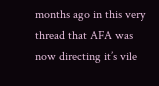months ago in this very thread that AFA was now directing it’s vile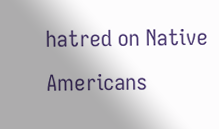hatred on Native Americans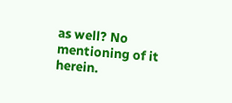as well? No mentioning of it herein.